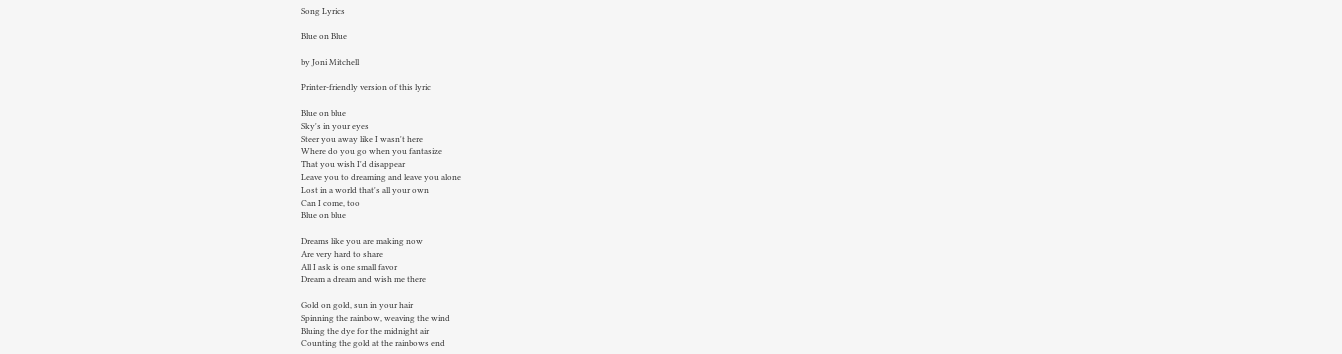Song Lyrics

Blue on Blue

by Joni Mitchell

Printer-friendly version of this lyric

Blue on blue
Sky's in your eyes
Steer you away like I wasn't here
Where do you go when you fantasize
That you wish I'd disappear
Leave you to dreaming and leave you alone
Lost in a world that's all your own
Can I come, too
Blue on blue

Dreams like you are making now
Are very hard to share
All I ask is one small favor
Dream a dream and wish me there

Gold on gold, sun in your hair
Spinning the rainbow, weaving the wind
Bluing the dye for the midnight air
Counting the gold at the rainbows end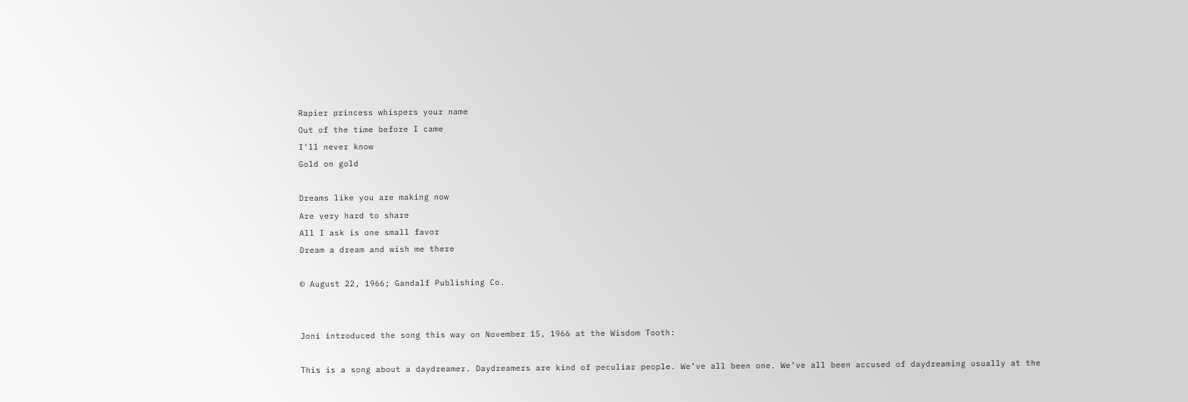Rapier princess whispers your name
Out of the time before I came
I'll never know
Gold on gold

Dreams like you are making now
Are very hard to share
All I ask is one small favor
Dream a dream and wish me there

© August 22, 1966; Gandalf Publishing Co.


Joni introduced the song this way on November 15, 1966 at the Wisdom Tooth:

This is a song about a daydreamer. Daydreamers are kind of peculiar people. We’ve all been one. We’ve all been accused of daydreaming usually at the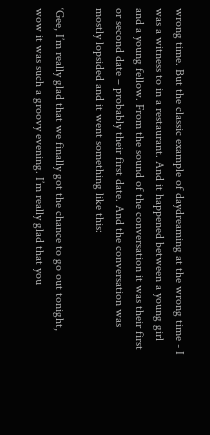wrong time. But the classic example of daydreaming at the wrong time - I was a witness to in a restaurant. And it happened between a young girl and a young fellow. From the sound of the conversation it was their first or second date – probably their first date. And the conversation was mostly lopsided and it went something like this:

‘Gee, I’m really glad that we finally got the chance to go out tonight, wow it was such a groovy evening. I’m really glad that you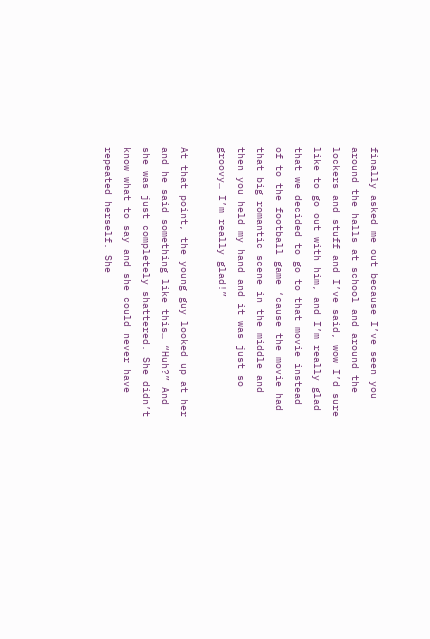finally asked me out because I’ve seen you around the halls at school and around the lockers and stuff and I’ve said, wow I’d sure like to go out with him, and I’m really glad that we decided to go to that movie instead of to the football game ‘cause the movie had that big romantic scene in the middle and then you held my hand and it was just so groovy… I’m really glad!”

At that point, the young guy looked up at her and he said something like this… “Huh?” And she was just completely shattered. She didn’t know what to say and she could never have repeated herself. She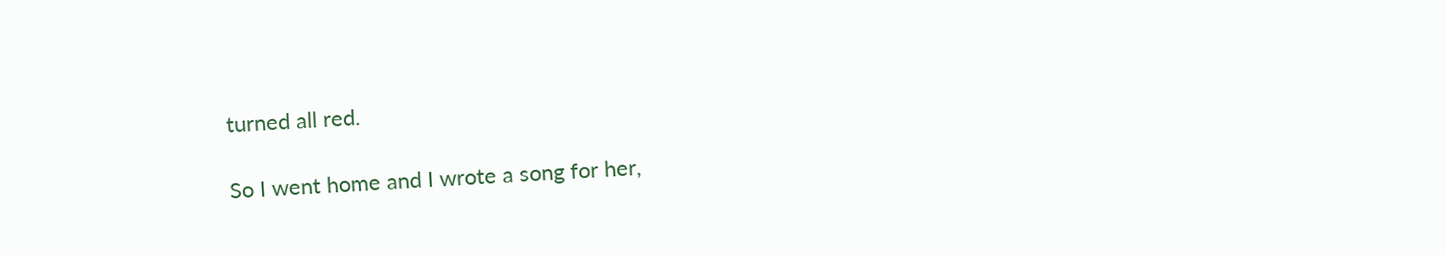turned all red.

So I went home and I wrote a song for her,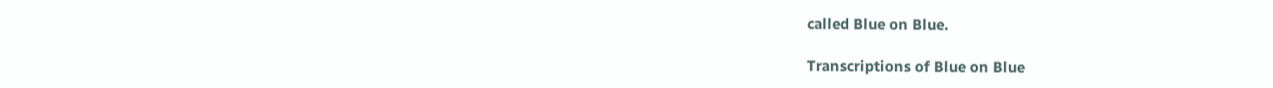called Blue on Blue.

Transcriptions of Blue on Blue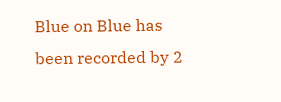Blue on Blue has been recorded by 2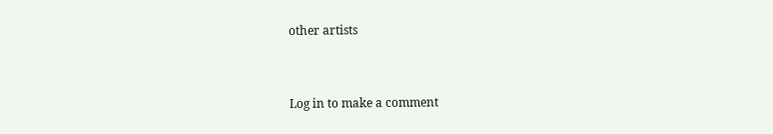other artists


Log in to make a comment